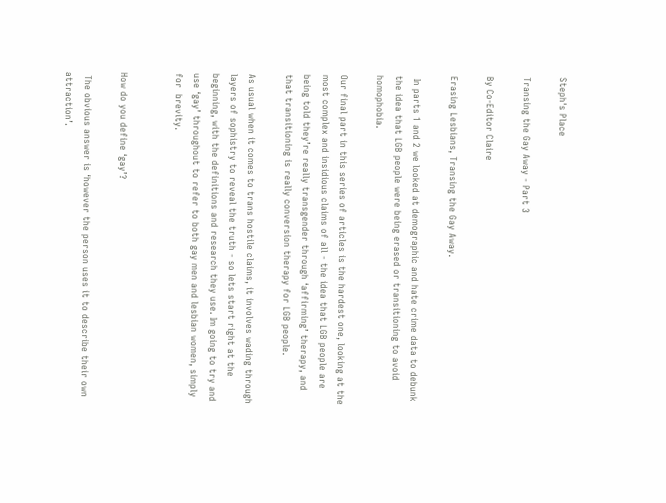Steph's Place

Transing the Gay Away - Part 3

By Co-Editor Claire

Erasing Lesbians, Transing the Gay Away.

 In parts 1 and 2 we looked at demographic and hate crime data to debunk the idea that LGB people were being erased or transitioning to avoid homophobia.

Our final part in this series of articles is the hardest one, looking at the most complex and insidious claims of all - the idea that LGB people are being told they’re really transgender through ‘affirming’ therapy, and that transitioning is really conversion therapy for LGB people.

As usual when it comes to trans hostile claims, it involves wading through layers of sophistry to reveal the truth - so lets start right at the beginning, with the definitions and research they use. Im going to try and use ‘gay’ throughout to refer to both gay men and lesbian women, simply for  brevity.


How do you define ‘gay’?

 The obvious answer is ‘however the person uses it to describe their own attraction’.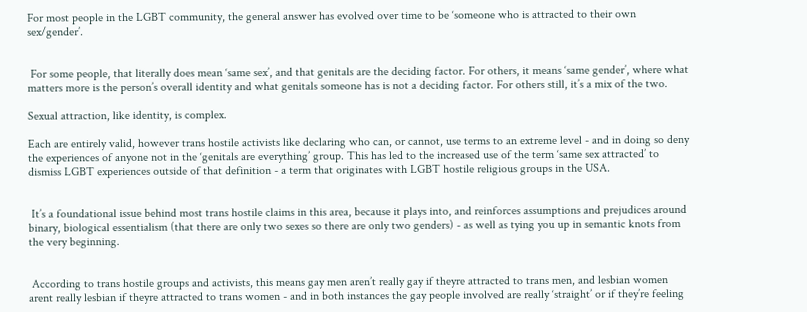For most people in the LGBT community, the general answer has evolved over time to be ‘someone who is attracted to their own sex/gender’.


 For some people, that literally does mean ‘same sex’, and that genitals are the deciding factor. For others, it means ‘same gender’, where what matters more is the person’s overall identity and what genitals someone has is not a deciding factor. For others still, it’s a mix of the two.

Sexual attraction, like identity, is complex.

Each are entirely valid, however trans hostile activists like declaring who can, or cannot, use terms to an extreme level - and in doing so deny the experiences of anyone not in the ‘genitals are everything’ group. This has led to the increased use of the term ‘same sex attracted’ to dismiss LGBT experiences outside of that definition - a term that originates with LGBT hostile religious groups in the USA.


 It’s a foundational issue behind most trans hostile claims in this area, because it plays into, and reinforces assumptions and prejudices around binary, biological essentialism (that there are only two sexes so there are only two genders) - as well as tying you up in semantic knots from the very beginning.


 According to trans hostile groups and activists, this means gay men aren’t really gay if theyre attracted to trans men, and lesbian women arent really lesbian if theyre attracted to trans women - and in both instances the gay people involved are really ‘straight’ or if they’re feeling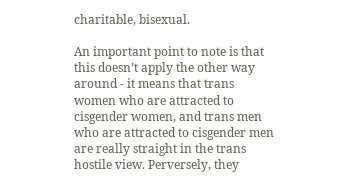charitable, bisexual.

An important point to note is that this doesn’t apply the other way around - it means that trans women who are attracted to cisgender women, and trans men who are attracted to cisgender men are really straight in the trans hostile view. Perversely, they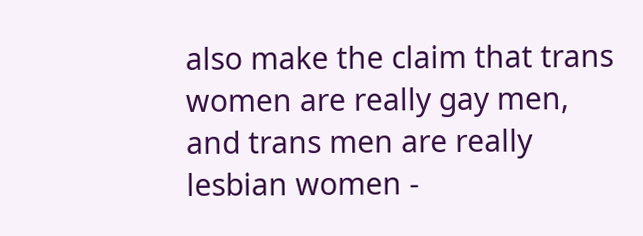also make the claim that trans women are really gay men, and trans men are really lesbian women -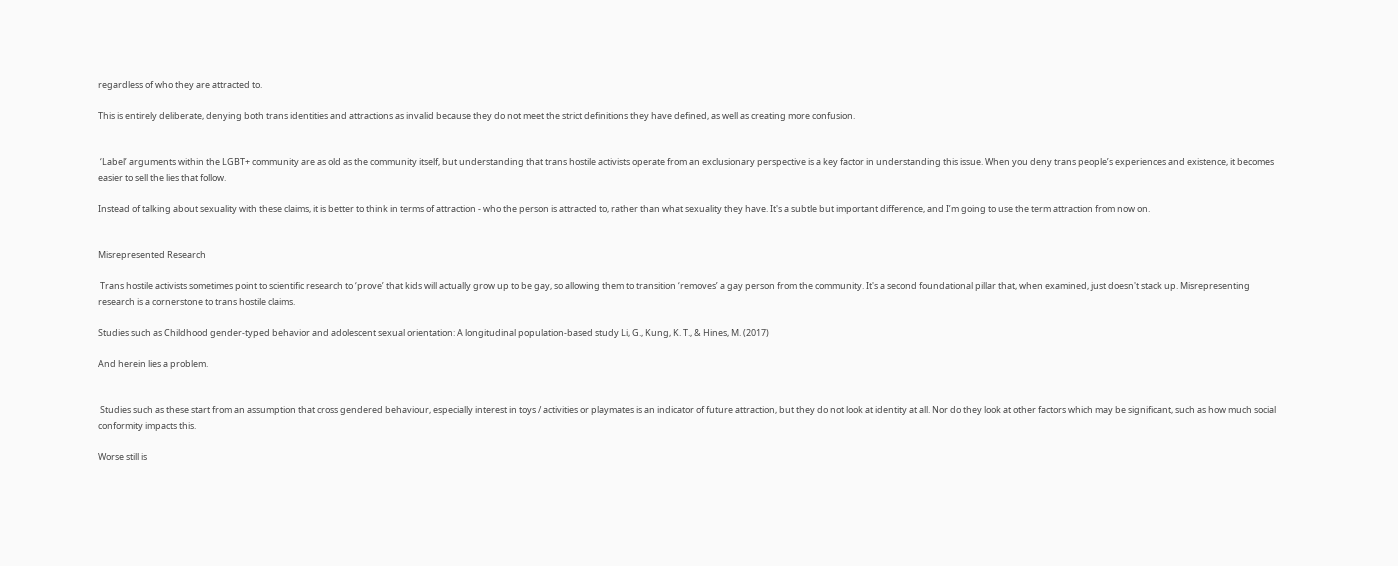regardless of who they are attracted to.

This is entirely deliberate, denying both trans identities and attractions as invalid because they do not meet the strict definitions they have defined, as well as creating more confusion.


 ‘Label’ arguments within the LGBT+ community are as old as the community itself, but understanding that trans hostile activists operate from an exclusionary perspective is a key factor in understanding this issue. When you deny trans people’s experiences and existence, it becomes easier to sell the lies that follow.

Instead of talking about sexuality with these claims, it is better to think in terms of attraction - who the person is attracted to, rather than what sexuality they have. It's a subtle but important difference, and I’m going to use the term attraction from now on.


Misrepresented Research

 Trans hostile activists sometimes point to scientific research to ‘prove’ that kids will actually grow up to be gay, so allowing them to transition ‘removes’ a gay person from the community. It's a second foundational pillar that, when examined, just doesn't stack up. Misrepresenting research is a cornerstone to trans hostile claims.

Studies such as Childhood gender-typed behavior and adolescent sexual orientation: A longitudinal population-based study Li, G., Kung, K. T., & Hines, M. (2017)

And herein lies a problem.


 Studies such as these start from an assumption that cross gendered behaviour, especially interest in toys / activities or playmates is an indicator of future attraction, but they do not look at identity at all. Nor do they look at other factors which may be significant, such as how much social conformity impacts this.

Worse still is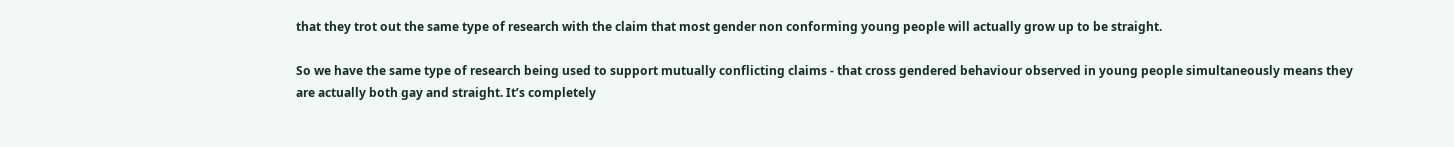that they trot out the same type of research with the claim that most gender non conforming young people will actually grow up to be straight.

So we have the same type of research being used to support mutually conflicting claims - that cross gendered behaviour observed in young people simultaneously means they are actually both gay and straight. It’s completely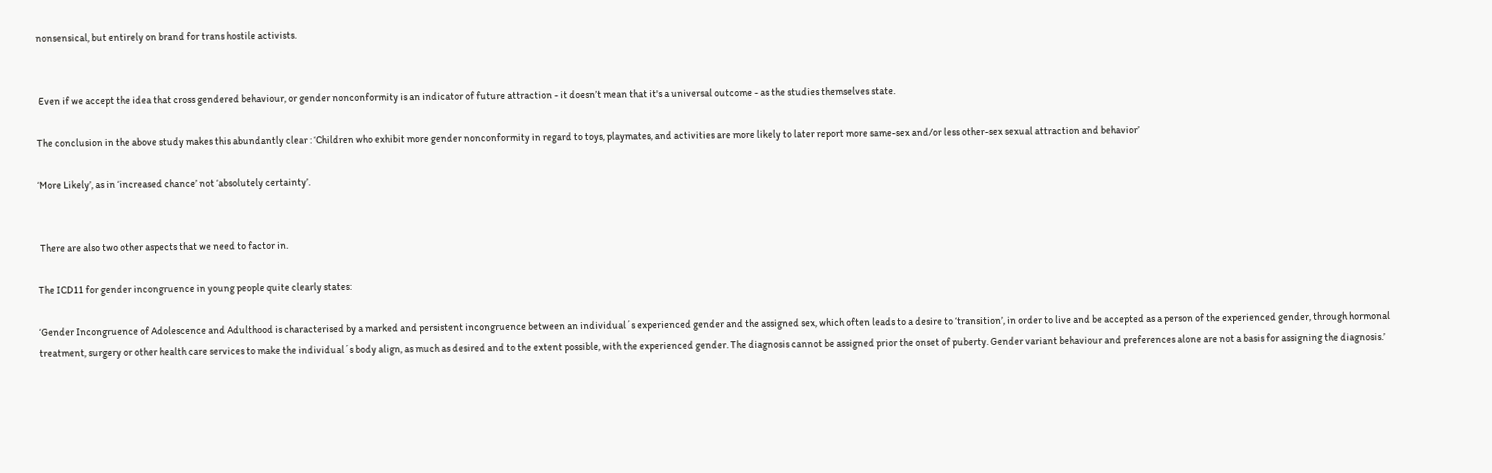nonsensical, but entirely on brand for trans hostile activists.


 Even if we accept the idea that cross gendered behaviour, or gender nonconformity is an indicator of future attraction - it doesn’t mean that it's a universal outcome - as the studies themselves state.

The conclusion in the above study makes this abundantly clear : ‘Children who exhibit more gender nonconformity in regard to toys, playmates, and activities are more likely to later report more same-sex and/or less other-sex sexual attraction and behavior’

‘More Likely’, as in ‘increased chance’ not ‘absolutely certainty’.


 There are also two other aspects that we need to factor in.

The ICD11 for gender incongruence in young people quite clearly states:

‘Gender Incongruence of Adolescence and Adulthood is characterised by a marked and persistent incongruence between an individual´s experienced gender and the assigned sex, which often leads to a desire to ‘transition’, in order to live and be accepted as a person of the experienced gender, through hormonal treatment, surgery or other health care services to make the individual´s body align, as much as desired and to the extent possible, with the experienced gender. The diagnosis cannot be assigned prior the onset of puberty. Gender variant behaviour and preferences alone are not a basis for assigning the diagnosis.’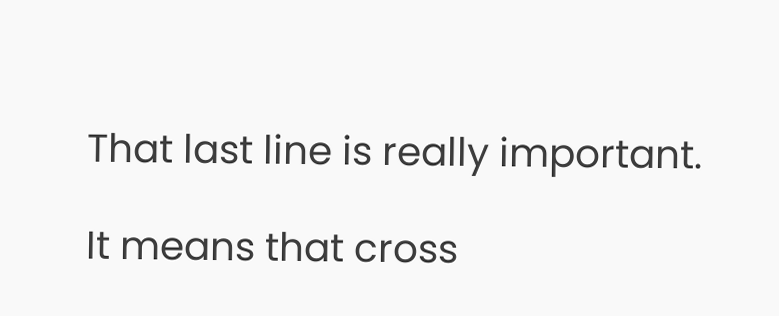That last line is really important.

It means that cross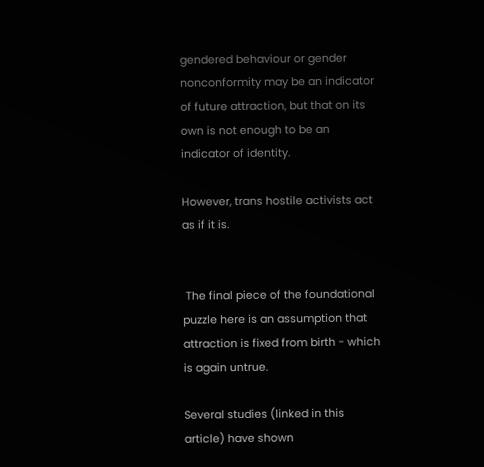gendered behaviour or gender nonconformity may be an indicator of future attraction, but that on its own is not enough to be an indicator of identity.

However, trans hostile activists act as if it is.


 The final piece of the foundational puzzle here is an assumption that attraction is fixed from birth - which is again untrue.

Several studies (linked in this article) have shown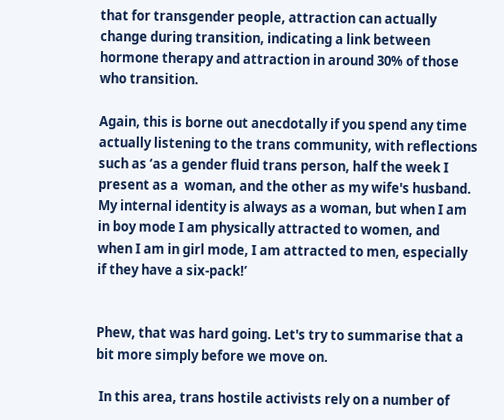that for transgender people, attraction can actually change during transition, indicating a link between hormone therapy and attraction in around 30% of those who transition.

Again, this is borne out anecdotally if you spend any time actually listening to the trans community, with reflections such as ‘as a gender fluid trans person, half the week I present as a  woman, and the other as my wife's husband. My internal identity is always as a woman, but when I am in boy mode I am physically attracted to women, and when I am in girl mode, I am attracted to men, especially if they have a six-pack!’


Phew, that was hard going. Let's try to summarise that a bit more simply before we move on.

 In this area, trans hostile activists rely on a number of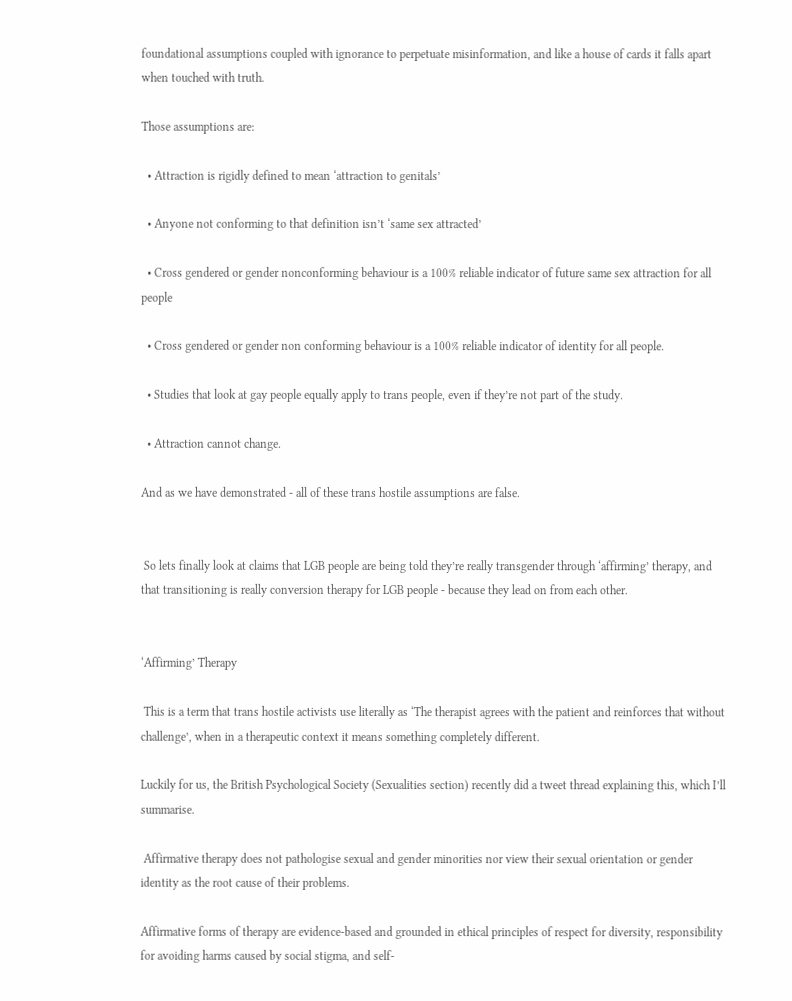foundational assumptions coupled with ignorance to perpetuate misinformation, and like a house of cards it falls apart when touched with truth.

Those assumptions are:

  • Attraction is rigidly defined to mean ‘attraction to genitals’

  • Anyone not conforming to that definition isn’t ‘same sex attracted’

  • Cross gendered or gender nonconforming behaviour is a 100% reliable indicator of future same sex attraction for all people

  • Cross gendered or gender non conforming behaviour is a 100% reliable indicator of identity for all people.

  • Studies that look at gay people equally apply to trans people, even if they’re not part of the study.

  • Attraction cannot change.

And as we have demonstrated - all of these trans hostile assumptions are false.


 So lets finally look at claims that LGB people are being told they’re really transgender through ‘affirming’ therapy, and that transitioning is really conversion therapy for LGB people - because they lead on from each other.


‘Affirming’ Therapy

 This is a term that trans hostile activists use literally as ‘The therapist agrees with the patient and reinforces that without challenge’, when in a therapeutic context it means something completely different.

Luckily for us, the British Psychological Society (Sexualities section) recently did a tweet thread explaining this, which I’ll summarise.

 Affirmative therapy does not pathologise sexual and gender minorities nor view their sexual orientation or gender identity as the root cause of their problems.

Affirmative forms of therapy are evidence-based and grounded in ethical principles of respect for diversity, responsibility for avoiding harms caused by social stigma, and self-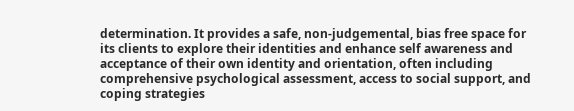determination. It provides a safe, non-judgemental, bias free space for its clients to explore their identities and enhance self awareness and acceptance of their own identity and orientation, often including comprehensive psychological assessment, access to social support, and coping strategies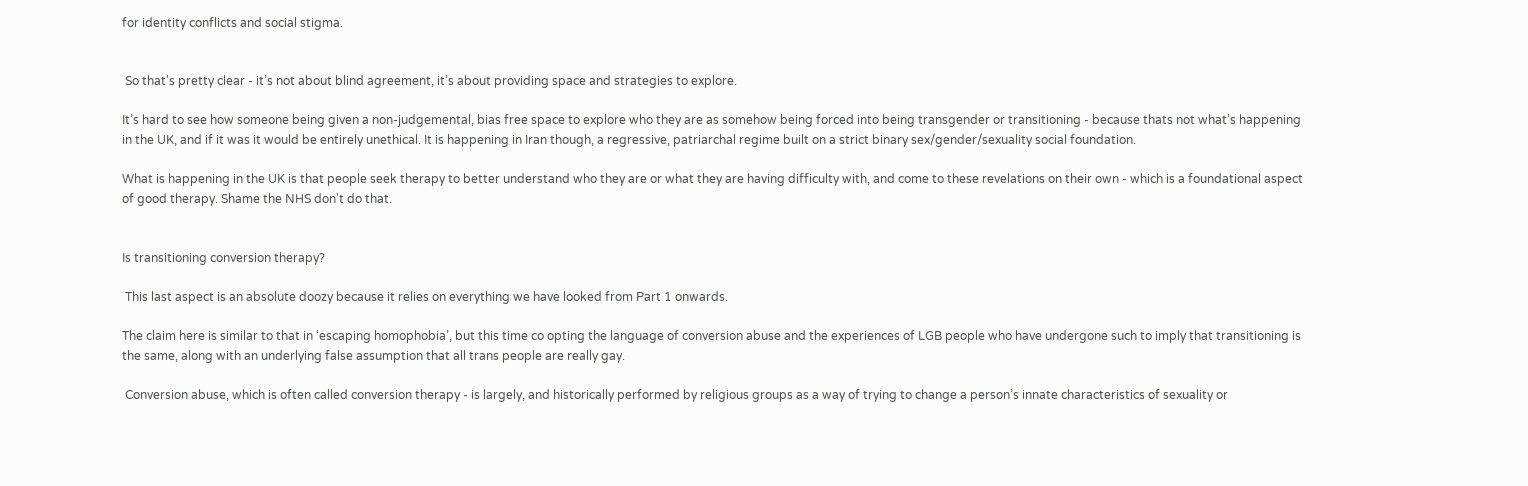for identity conflicts and social stigma.


 So that's pretty clear - it’s not about blind agreement, it’s about providing space and strategies to explore.

It’s hard to see how someone being given a non-judgemental, bias free space to explore who they are as somehow being forced into being transgender or transitioning - because thats not what’s happening in the UK, and if it was it would be entirely unethical. It is happening in Iran though, a regressive, patriarchal regime built on a strict binary sex/gender/sexuality social foundation.

What is happening in the UK is that people seek therapy to better understand who they are or what they are having difficulty with, and come to these revelations on their own - which is a foundational aspect of good therapy. Shame the NHS don't do that.


Is transitioning conversion therapy?

 This last aspect is an absolute doozy because it relies on everything we have looked from Part 1 onwards.

The claim here is similar to that in ‘escaping homophobia’, but this time co opting the language of conversion abuse and the experiences of LGB people who have undergone such to imply that transitioning is the same, along with an underlying false assumption that all trans people are really gay.

 Conversion abuse, which is often called conversion therapy - is largely, and historically performed by religious groups as a way of trying to change a person’s innate characteristics of sexuality or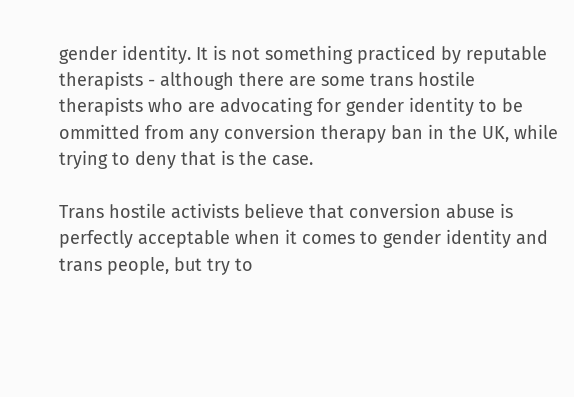gender identity. It is not something practiced by reputable therapists - although there are some trans hostile therapists who are advocating for gender identity to be ommitted from any conversion therapy ban in the UK, while trying to deny that is the case.

Trans hostile activists believe that conversion abuse is perfectly acceptable when it comes to gender identity and trans people, but try to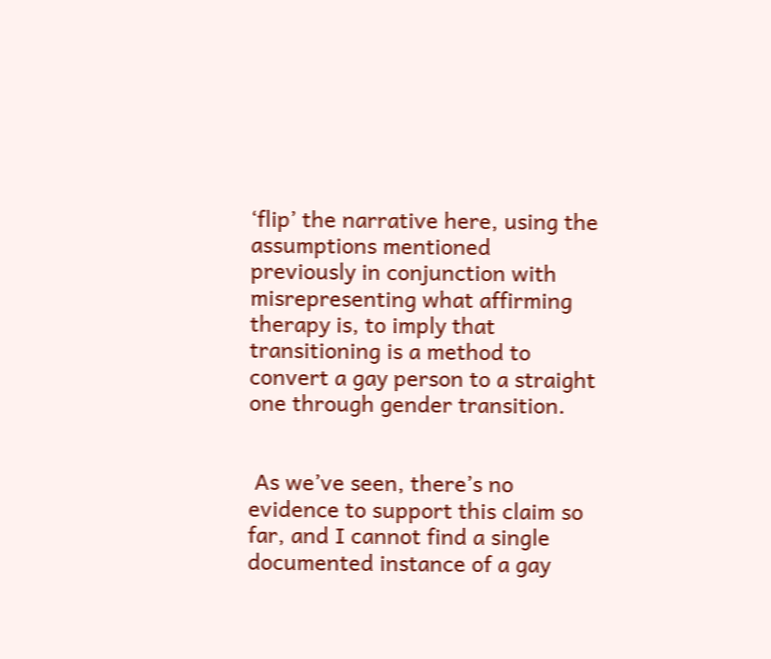‘flip’ the narrative here, using the assumptions mentioned previously in conjunction with misrepresenting what affirming therapy is, to imply that transitioning is a method to convert a gay person to a straight one through gender transition.


 As we’ve seen, there’s no evidence to support this claim so far, and I cannot find a single documented instance of a gay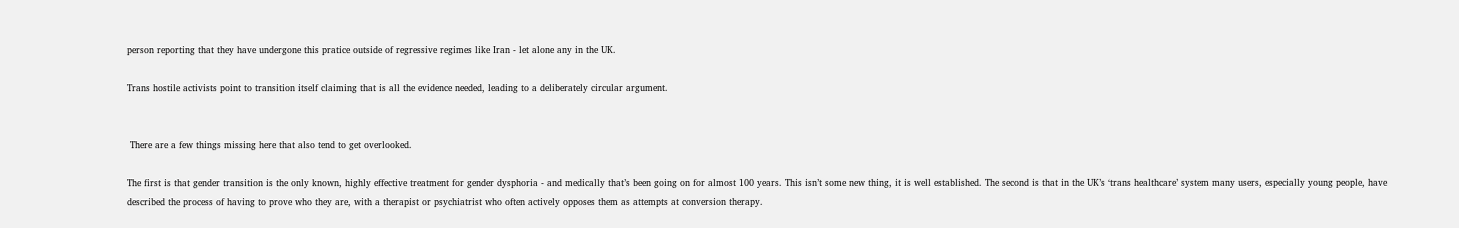person reporting that they have undergone this pratice outside of regressive regimes like Iran - let alone any in the UK.

Trans hostile activists point to transition itself claiming that is all the evidence needed, leading to a deliberately circular argument.


 There are a few things missing here that also tend to get overlooked.

The first is that gender transition is the only known, highly effective treatment for gender dysphoria - and medically that’s been going on for almost 100 years. This isn’t some new thing, it is well established. The second is that in the UK’s ‘trans healthcare’ system many users, especially young people, have described the process of having to prove who they are, with a therapist or psychiatrist who often actively opposes them as attempts at conversion therapy.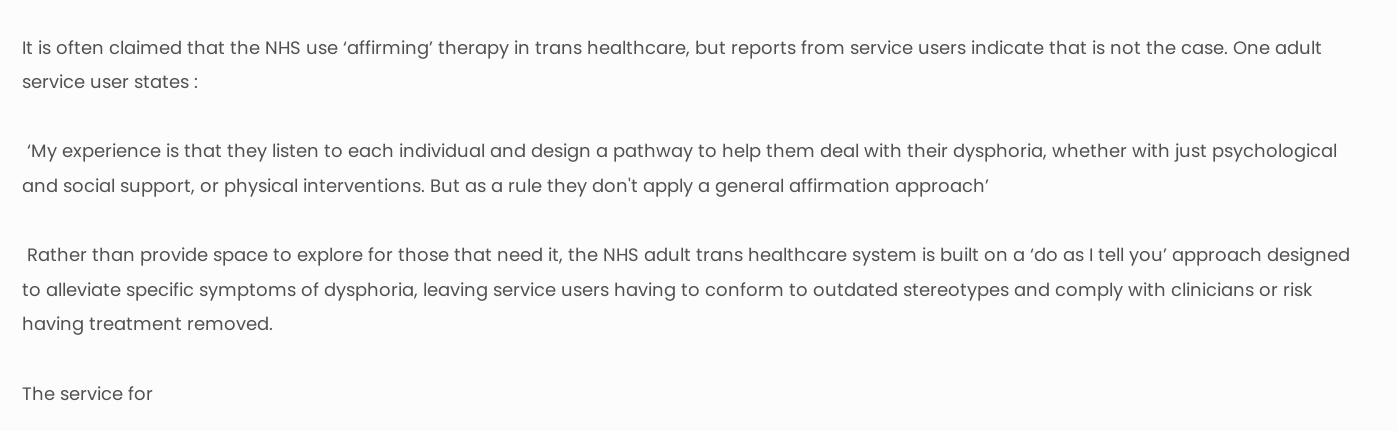It is often claimed that the NHS use ‘affirming’ therapy in trans healthcare, but reports from service users indicate that is not the case. One adult service user states :

 ‘My experience is that they listen to each individual and design a pathway to help them deal with their dysphoria, whether with just psychological and social support, or physical interventions. But as a rule they don't apply a general affirmation approach’

 Rather than provide space to explore for those that need it, the NHS adult trans healthcare system is built on a ‘do as I tell you’ approach designed to alleviate specific symptoms of dysphoria, leaving service users having to conform to outdated stereotypes and comply with clinicians or risk having treatment removed.

The service for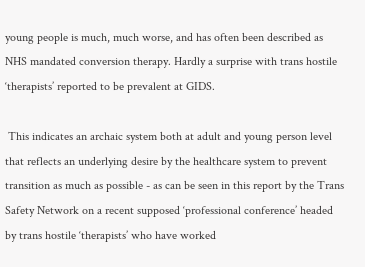young people is much, much worse, and has often been described as NHS mandated conversion therapy. Hardly a surprise with trans hostile ‘therapists’ reported to be prevalent at GIDS.

 This indicates an archaic system both at adult and young person level that reflects an underlying desire by the healthcare system to prevent transition as much as possible - as can be seen in this report by the Trans Safety Network on a recent supposed ‘professional conference’ headed by trans hostile ‘therapists’ who have worked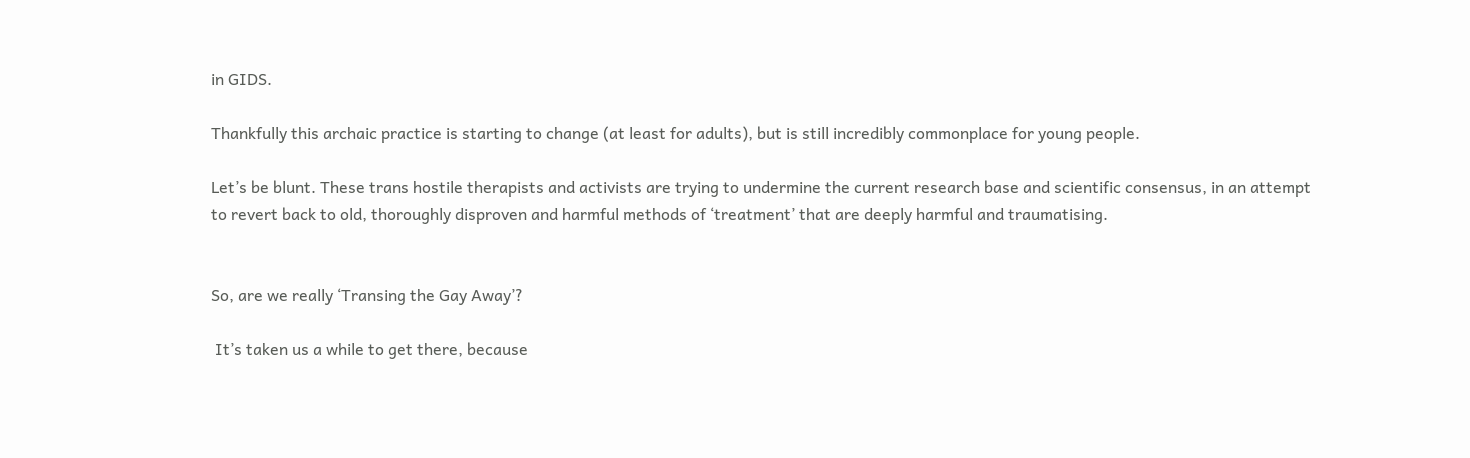in GIDS.

Thankfully this archaic practice is starting to change (at least for adults), but is still incredibly commonplace for young people.

Let’s be blunt. These trans hostile therapists and activists are trying to undermine the current research base and scientific consensus, in an attempt to revert back to old, thoroughly disproven and harmful methods of ‘treatment’ that are deeply harmful and traumatising.


So, are we really ‘Transing the Gay Away’?

 It’s taken us a while to get there, because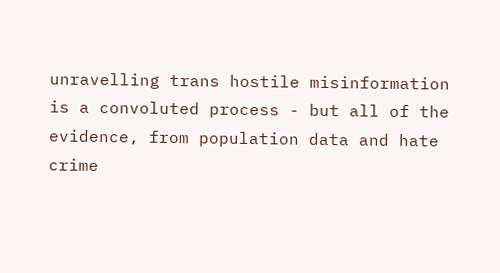unravelling trans hostile misinformation is a convoluted process - but all of the evidence, from population data and hate crime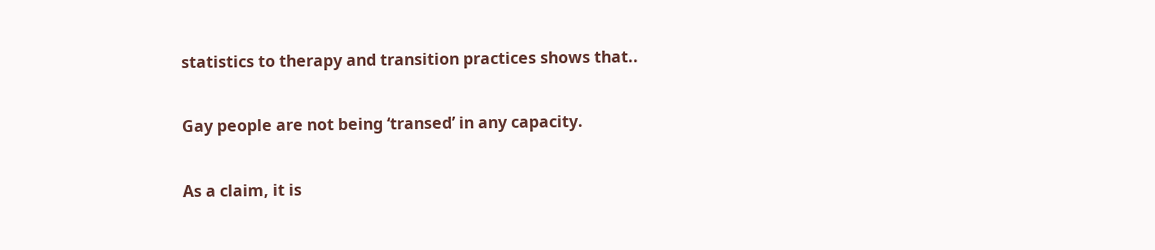statistics to therapy and transition practices shows that..

Gay people are not being ‘transed’ in any capacity.

As a claim, it is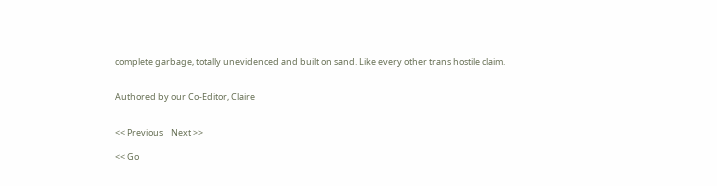complete garbage, totally unevidenced and built on sand. Like every other trans hostile claim.


Authored by our Co-Editor, Claire


<< Previous    Next >>

<< Go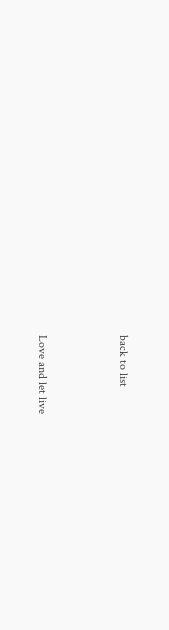back to list



Love and let live